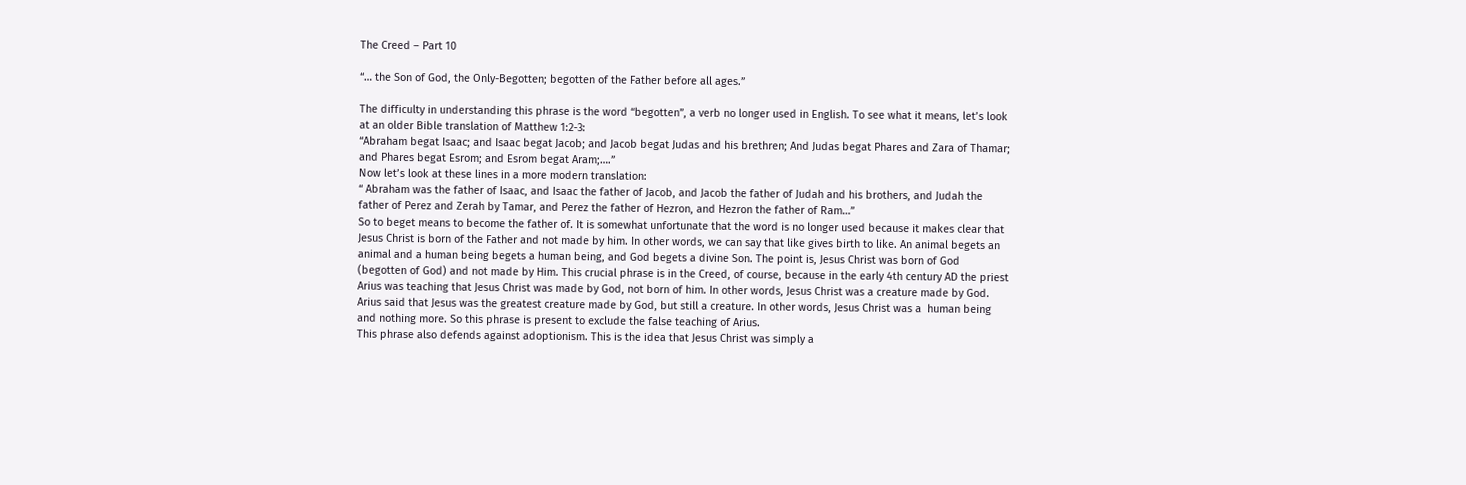The Creed – Part 10

“… the Son of God, the Only-Begotten; begotten of the Father before all ages.”

The difficulty in understanding this phrase is the word “begotten”, a verb no longer used in English. To see what it means, let’s look at an older Bible translation of Matthew 1:2-3:
“Abraham begat Isaac; and Isaac begat Jacob; and Jacob begat Judas and his brethren; And Judas begat Phares and Zara of Thamar; and Phares begat Esrom; and Esrom begat Aram;….”
Now let’s look at these lines in a more modern translation:
“ Abraham was the father of Isaac, and Isaac the father of Jacob, and Jacob the father of Judah and his brothers, and Judah the father of Perez and Zerah by Tamar, and Perez the father of Hezron, and Hezron the father of Ram…”
So to beget means to become the father of. It is somewhat unfortunate that the word is no longer used because it makes clear that Jesus Christ is born of the Father and not made by him. In other words, we can say that like gives birth to like. An animal begets an animal and a human being begets a human being, and God begets a divine Son. The point is, Jesus Christ was born of God (begotten of God) and not made by Him. This crucial phrase is in the Creed, of course, because in the early 4th century AD the priest Arius was teaching that Jesus Christ was made by God, not born of him. In other words, Jesus Christ was a creature made by God. Arius said that Jesus was the greatest creature made by God, but still a creature. In other words, Jesus Christ was a  human being and nothing more. So this phrase is present to exclude the false teaching of Arius.
This phrase also defends against adoptionism. This is the idea that Jesus Christ was simply a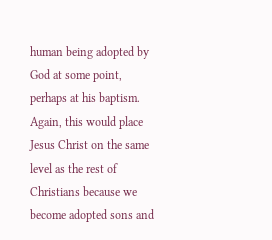human being adopted by God at some point, perhaps at his baptism.
Again, this would place Jesus Christ on the same level as the rest of Christians because we become adopted sons and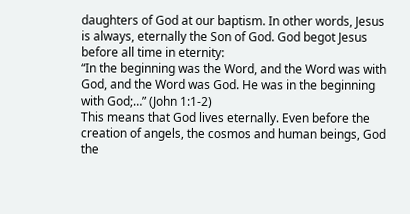daughters of God at our baptism. In other words, Jesus is always, eternally the Son of God. God begot Jesus before all time in eternity:
“In the beginning was the Word, and the Word was with God, and the Word was God. He was in the beginning with God;…” (John 1:1-2)
This means that God lives eternally. Even before the creation of angels, the cosmos and human beings, God the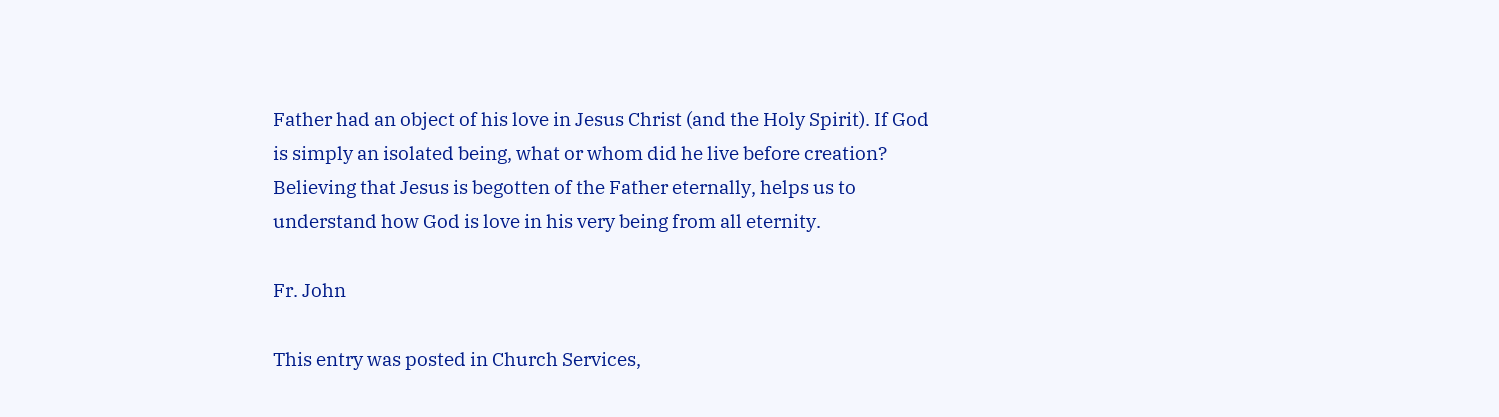Father had an object of his love in Jesus Christ (and the Holy Spirit). If God is simply an isolated being, what or whom did he live before creation? Believing that Jesus is begotten of the Father eternally, helps us to understand how God is love in his very being from all eternity.

Fr. John

This entry was posted in Church Services,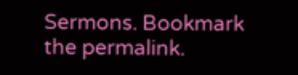Sermons. Bookmark the permalink.